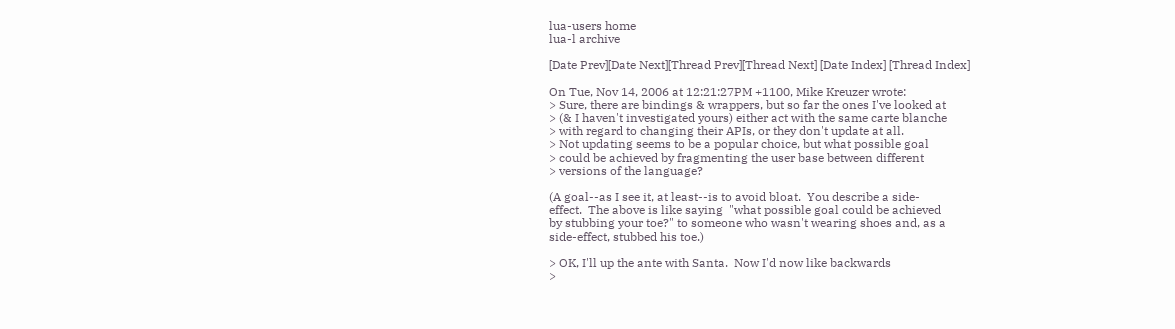lua-users home
lua-l archive

[Date Prev][Date Next][Thread Prev][Thread Next] [Date Index] [Thread Index]

On Tue, Nov 14, 2006 at 12:21:27PM +1100, Mike Kreuzer wrote:
> Sure, there are bindings & wrappers, but so far the ones I've looked at
> (& I haven't investigated yours) either act with the same carte blanche
> with regard to changing their APIs, or they don't update at all.
> Not updating seems to be a popular choice, but what possible goal
> could be achieved by fragmenting the user base between different
> versions of the language?

(A goal--as I see it, at least--is to avoid bloat.  You describe a side-
effect.  The above is like saying  "what possible goal could be achieved
by stubbing your toe?" to someone who wasn't wearing shoes and, as a
side-effect, stubbed his toe.)

> OK, I'll up the ante with Santa.  Now I'd now like backwards
>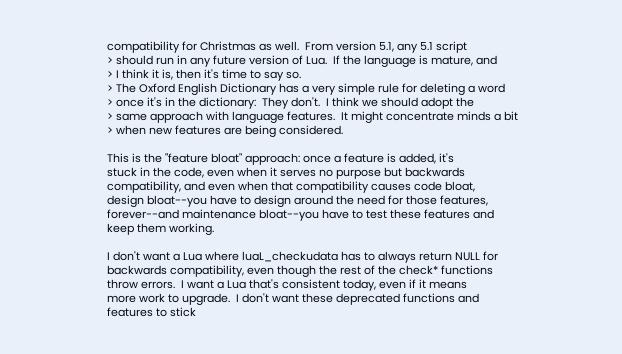compatibility for Christmas as well.  From version 5.1, any 5.1 script
> should run in any future version of Lua.  If the language is mature, and
> I think it is, then it's time to say so.
> The Oxford English Dictionary has a very simple rule for deleting a word
> once it's in the dictionary:  They don't.  I think we should adopt the
> same approach with language features.  It might concentrate minds a bit
> when new features are being considered.

This is the "feature bloat" approach: once a feature is added, it's
stuck in the code, even when it serves no purpose but backwards
compatibility, and even when that compatibility causes code bloat,
design bloat--you have to design around the need for those features,
forever--and maintenance bloat--you have to test these features and
keep them working.

I don't want a Lua where luaL_checkudata has to always return NULL for
backwards compatibility, even though the rest of the check* functions
throw errors.  I want a Lua that's consistent today, even if it means
more work to upgrade.  I don't want these deprecated functions and
features to stick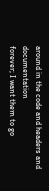around in the code and headers and documentation
forever; I want them to go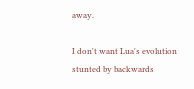away.

I don't want Lua's evolution stunted by backwards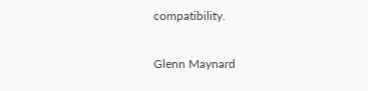compatibility.

Glenn Maynard